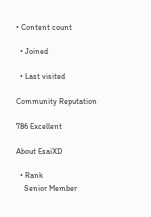• Content count

  • Joined

  • Last visited

Community Reputation

786 Excellent

About EsaiXD

  • Rank
    Senior Member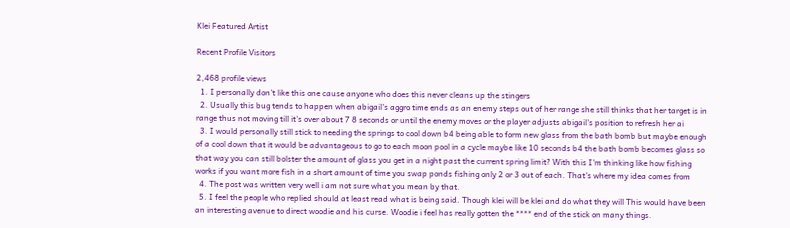Klei Featured Artist

Recent Profile Visitors

2,468 profile views
  1. I personally don't like this one cause anyone who does this never cleans up the stingers
  2. Usually this bug tends to happen when abigail's aggro time ends as an enemy steps out of her range she still thinks that her target is in range thus not moving till it's over about 7 8 seconds or until the enemy moves or the player adjusts abigail's position to refresh her ai
  3. I would personally still stick to needing the springs to cool down b4 being able to form new glass from the bath bomb but maybe enough of a cool down that it would be advantageous to go to each moon pool in a cycle maybe like 10 seconds b4 the bath bomb becomes glass so that way you can still bolster the amount of glass you get in a night past the current spring limit? With this I'm thinking like how fishing works if you want more fish in a short amount of time you swap ponds fishing only 2 or 3 out of each. That's where my idea comes from
  4. The post was written very well i am not sure what you mean by that.
  5. I feel the people who replied should at least read what is being said. Though klei will be klei and do what they will This would have been an interesting avenue to direct woodie and his curse. Woodie i feel has really gotten the **** end of the stick on many things.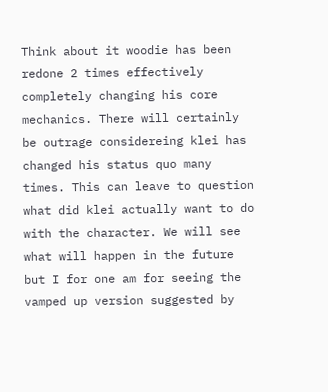Think about it woodie has been redone 2 times effectively completely changing his core mechanics. There will certainly be outrage considereing klei has changed his status quo many times. This can leave to question what did klei actually want to do with the character. We will see what will happen in the future but I for one am for seeing the vamped up version suggested by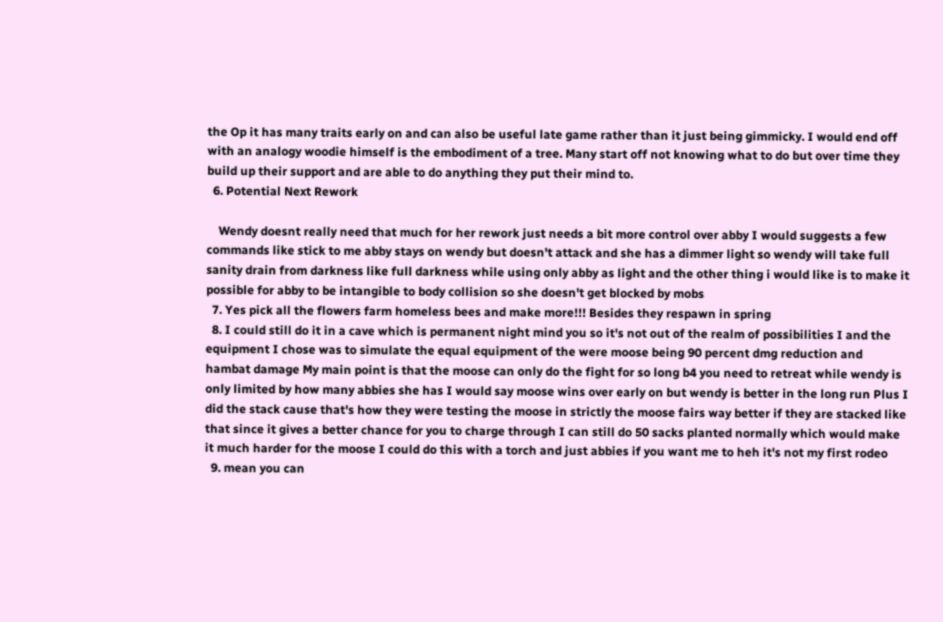the Op it has many traits early on and can also be useful late game rather than it just being gimmicky. I would end off with an analogy woodie himself is the embodiment of a tree. Many start off not knowing what to do but over time they build up their support and are able to do anything they put their mind to.
  6. Potential Next Rework

    Wendy doesnt really need that much for her rework just needs a bit more control over abby I would suggests a few commands like stick to me abby stays on wendy but doesn't attack and she has a dimmer light so wendy will take full sanity drain from darkness like full darkness while using only abby as light and the other thing i would like is to make it possible for abby to be intangible to body collision so she doesn't get blocked by mobs
  7. Yes pick all the flowers farm homeless bees and make more!!! Besides they respawn in spring
  8. I could still do it in a cave which is permanent night mind you so it's not out of the realm of possibilities I and the equipment I chose was to simulate the equal equipment of the were moose being 90 percent dmg reduction and hambat damage My main point is that the moose can only do the fight for so long b4 you need to retreat while wendy is only limited by how many abbies she has I would say moose wins over early on but wendy is better in the long run Plus I did the stack cause that's how they were testing the moose in strictly the moose fairs way better if they are stacked like that since it gives a better chance for you to charge through I can still do 50 sacks planted normally which would make it much harder for the moose I could do this with a torch and just abbies if you want me to heh it's not my first rodeo
  9. mean you can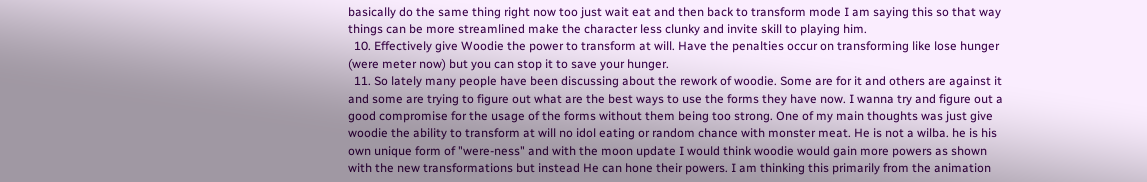basically do the same thing right now too just wait eat and then back to transform mode I am saying this so that way things can be more streamlined make the character less clunky and invite skill to playing him.
  10. Effectively give Woodie the power to transform at will. Have the penalties occur on transforming like lose hunger (were meter now) but you can stop it to save your hunger.
  11. So lately many people have been discussing about the rework of woodie. Some are for it and others are against it and some are trying to figure out what are the best ways to use the forms they have now. I wanna try and figure out a good compromise for the usage of the forms without them being too strong. One of my main thoughts was just give woodie the ability to transform at will no idol eating or random chance with monster meat. He is not a wilba. he is his own unique form of "were-ness" and with the moon update I would think woodie would gain more powers as shown with the new transformations but instead He can hone their powers. I am thinking this primarily from the animation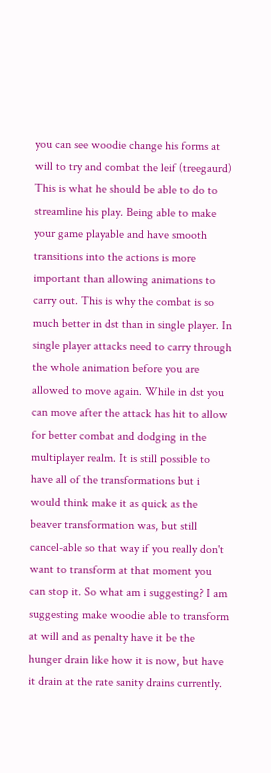you can see woodie change his forms at will to try and combat the leif (treegaurd) This is what he should be able to do to streamline his play. Being able to make your game playable and have smooth transitions into the actions is more important than allowing animations to carry out. This is why the combat is so much better in dst than in single player. In single player attacks need to carry through the whole animation before you are allowed to move again. While in dst you can move after the attack has hit to allow for better combat and dodging in the multiplayer realm. It is still possible to have all of the transformations but i would think make it as quick as the beaver transformation was, but still cancel-able so that way if you really don't want to transform at that moment you can stop it. So what am i suggesting? I am suggesting make woodie able to transform at will and as penalty have it be the hunger drain like how it is now, but have it drain at the rate sanity drains currently.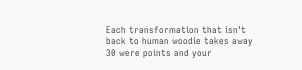Each transformation that isn't back to human woodie takes away 30 were points and your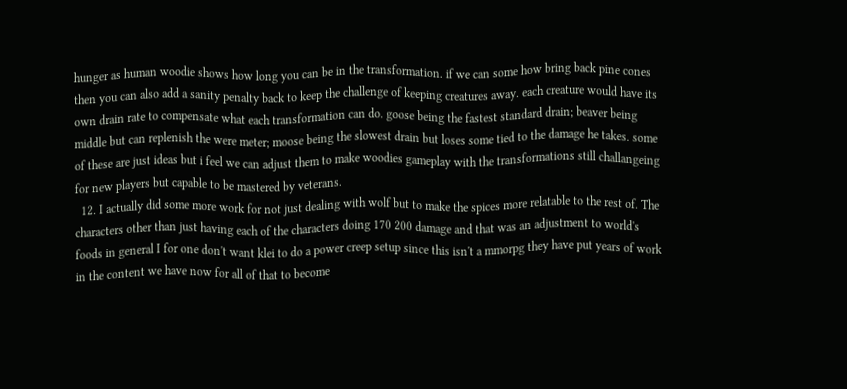hunger as human woodie shows how long you can be in the transformation. if we can some how bring back pine cones then you can also add a sanity penalty back to keep the challenge of keeping creatures away. each creature would have its own drain rate to compensate what each transformation can do. goose being the fastest standard drain; beaver being middle but can replenish the were meter; moose being the slowest drain but loses some tied to the damage he takes. some of these are just ideas but i feel we can adjust them to make woodies gameplay with the transformations still challangeing for new players but capable to be mastered by veterans.
  12. I actually did some more work for not just dealing with wolf but to make the spices more relatable to the rest of. The characters other than just having each of the characters doing 170 200 damage and that was an adjustment to world's foods in general I for one don't want klei to do a power creep setup since this isn't a mmorpg they have put years of work in the content we have now for all of that to become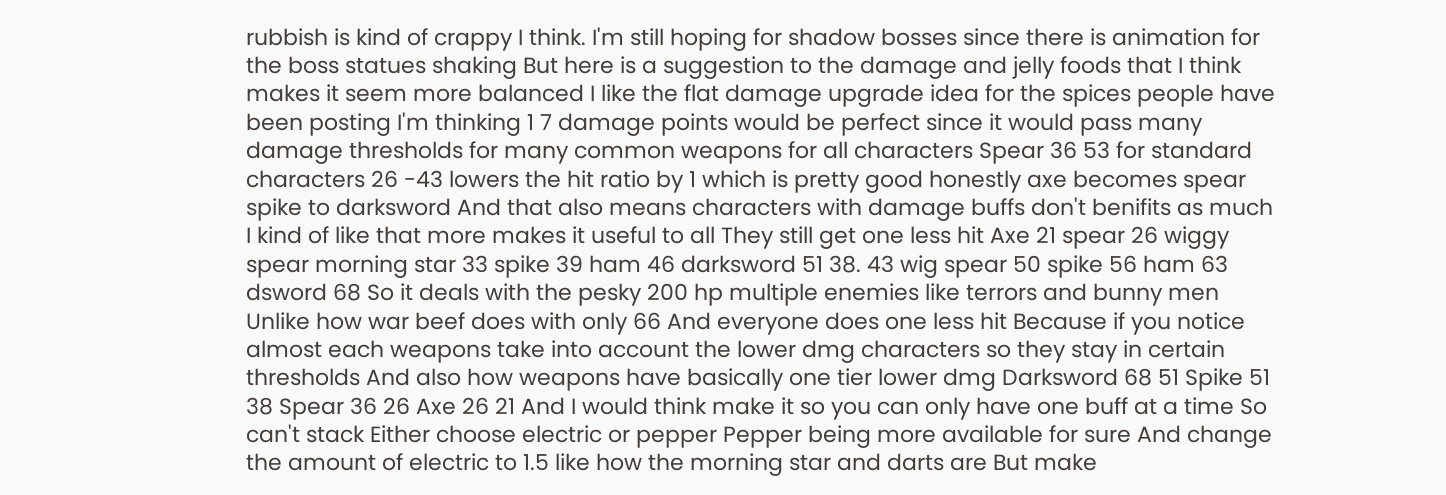rubbish is kind of crappy I think. I'm still hoping for shadow bosses since there is animation for the boss statues shaking But here is a suggestion to the damage and jelly foods that I think makes it seem more balanced I like the flat damage upgrade idea for the spices people have been posting I'm thinking 1 7 damage points would be perfect since it would pass many damage thresholds for many common weapons for all characters Spear 36 53 for standard characters 26 -43 lowers the hit ratio by 1 which is pretty good honestly axe becomes spear spike to darksword And that also means characters with damage buffs don't benifits as much I kind of like that more makes it useful to all They still get one less hit Axe 21 spear 26 wiggy spear morning star 33 spike 39 ham 46 darksword 51 38. 43 wig spear 50 spike 56 ham 63 dsword 68 So it deals with the pesky 200 hp multiple enemies like terrors and bunny men Unlike how war beef does with only 66 And everyone does one less hit Because if you notice almost each weapons take into account the lower dmg characters so they stay in certain thresholds And also how weapons have basically one tier lower dmg Darksword 68 51 Spike 51 38 Spear 36 26 Axe 26 21 And I would think make it so you can only have one buff at a time So can't stack Either choose electric or pepper Pepper being more available for sure And change the amount of electric to 1.5 like how the morning star and darts are But make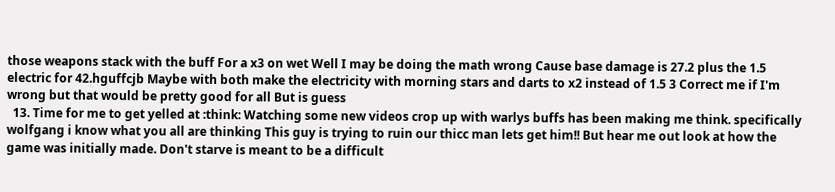those weapons stack with the buff For a x3 on wet Well I may be doing the math wrong Cause base damage is 27.2 plus the 1.5 electric for 42.hguffcjb Maybe with both make the electricity with morning stars and darts to x2 instead of 1.5 3 Correct me if I'm wrong but that would be pretty good for all But is guess
  13. Time for me to get yelled at :think: Watching some new videos crop up with warlys buffs has been making me think. specifically wolfgang i know what you all are thinking This guy is trying to ruin our thicc man lets get him!! But hear me out look at how the game was initially made. Don't starve is meant to be a difficult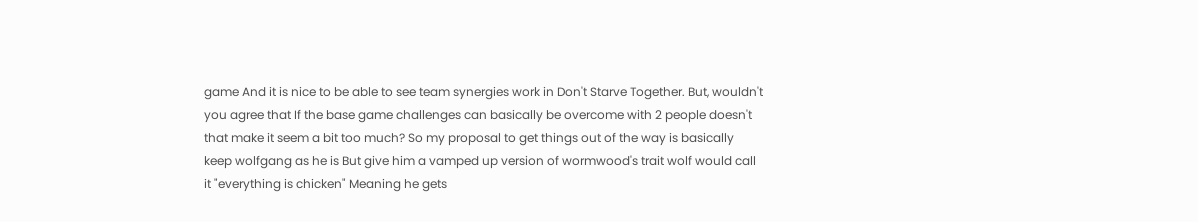game And it is nice to be able to see team synergies work in Don't Starve Together. But, wouldn't you agree that If the base game challenges can basically be overcome with 2 people doesn't that make it seem a bit too much? So my proposal to get things out of the way is basically keep wolfgang as he is But give him a vamped up version of wormwood's trait wolf would call it "everything is chicken" Meaning he gets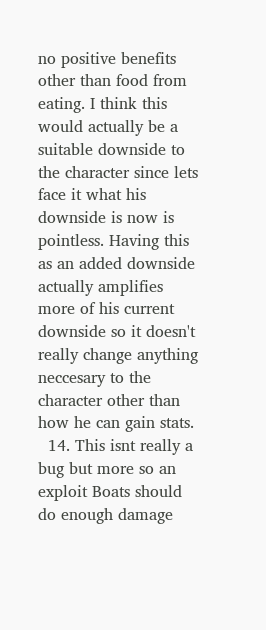no positive benefits other than food from eating. I think this would actually be a suitable downside to the character since lets face it what his downside is now is pointless. Having this as an added downside actually amplifies more of his current downside so it doesn't really change anything neccesary to the character other than how he can gain stats.
  14. This isnt really a bug but more so an exploit Boats should do enough damage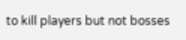to kill players but not bosses